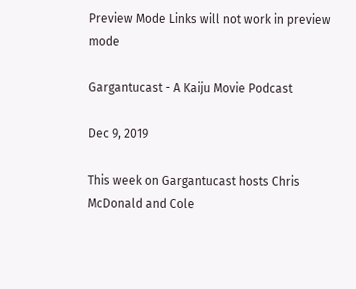Preview Mode Links will not work in preview mode

Gargantucast - A Kaiju Movie Podcast

Dec 9, 2019

This week on Gargantucast hosts Chris McDonald and Cole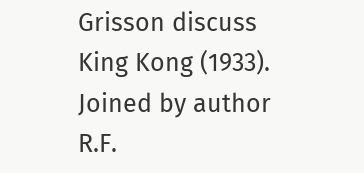Grisson discuss King Kong (1933). Joined by author R.F.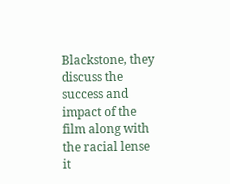Blackstone, they discuss the success and impact of the film along with the racial lense it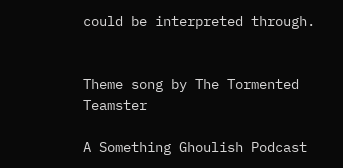could be interpreted through.


Theme song by The Tormented Teamster

A Something Ghoulish Podcast